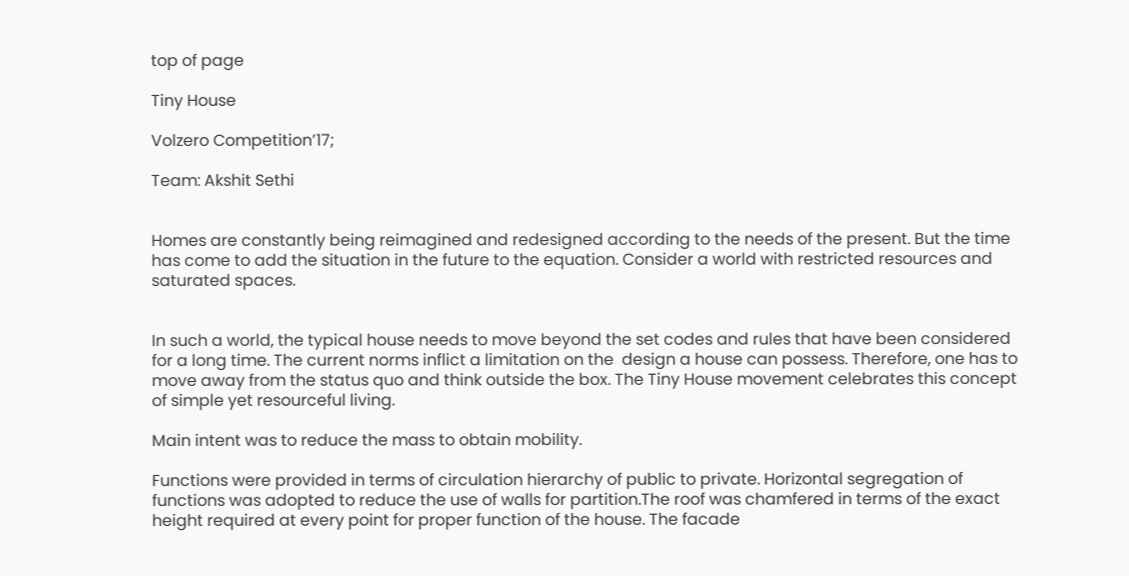top of page

Tiny House

Volzero Competition’17;

Team: Akshit Sethi


Homes are constantly being reimagined and redesigned according to the needs of the present. But the time has come to add the situation in the future to the equation. Consider a world with restricted resources and saturated spaces.


In such a world, the typical house needs to move beyond the set codes and rules that have been considered for a long time. The current norms inflict a limitation on the  design a house can possess. Therefore, one has to move away from the status quo and think outside the box. The Tiny House movement celebrates this concept of simple yet resourceful living.

Main intent was to reduce the mass to obtain mobility.

Functions were provided in terms of circulation hierarchy of public to private. Horizontal segregation of functions was adopted to reduce the use of walls for partition.The roof was chamfered in terms of the exact height required at every point for proper function of the house. The facade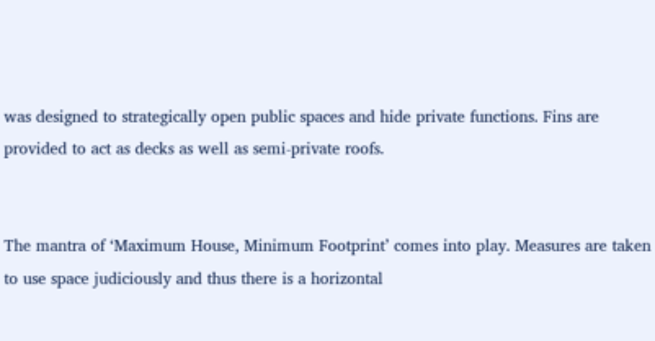was designed to strategically open public spaces and hide private functions. Fins are provided to act as decks as well as semi-private roofs.


The mantra of ‘Maximum House, Minimum Footprint’ comes into play. Measures are taken to use space judiciously and thus there is a horizontal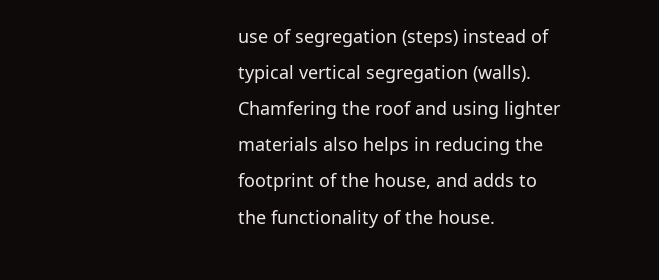use of segregation (steps) instead of typical vertical segregation (walls). Chamfering the roof and using lighter materials also helps in reducing the footprint of the house, and adds to the functionality of the house.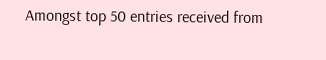Amongst top 50 entries received from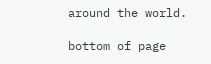around the world.

bottom of page